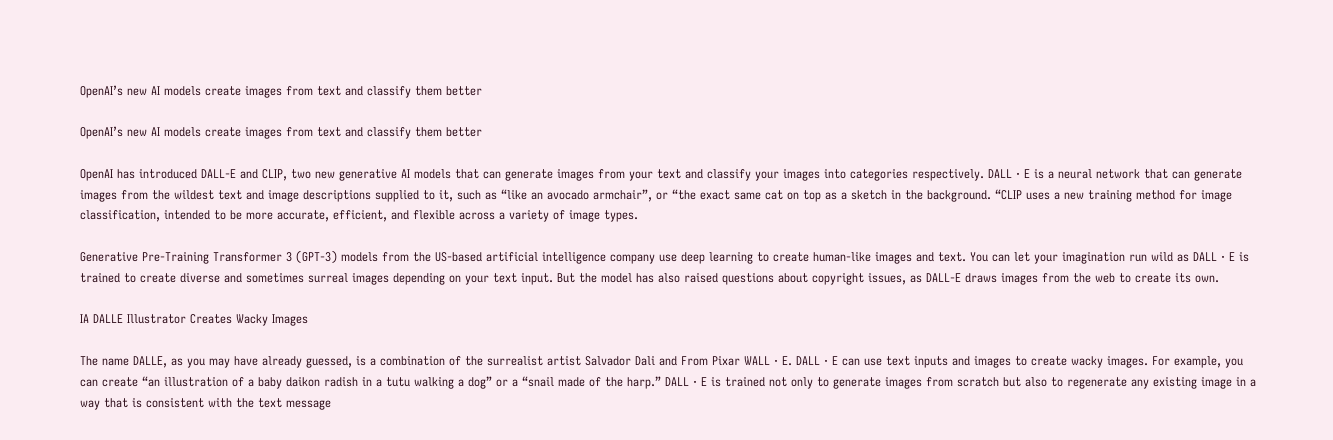OpenAI’s new AI models create images from text and classify them better

OpenAI’s new AI models create images from text and classify them better

OpenAI has introduced DALL-E and CLIP, two new generative AI models that can generate images from your text and classify your images into categories respectively. DALL · E is a neural network that can generate images from the wildest text and image descriptions supplied to it, such as “like an avocado armchair”, or “the exact same cat on top as a sketch in the background. “CLIP uses a new training method for image classification, intended to be more accurate, efficient, and flexible across a variety of image types.

Generative Pre-Training Transformer 3 (GPT-3) models from the US-based artificial intelligence company use deep learning to create human-like images and text. You can let your imagination run wild as DALL · E is trained to create diverse and sometimes surreal images depending on your text input. But the model has also raised questions about copyright issues, as DALL-E draws images from the web to create its own.

IA DALLE Illustrator Creates Wacky Images

The name DALLE, as you may have already guessed, is a combination of the surrealist artist Salvador Dali and From Pixar WALL · E. DALL · E can use text inputs and images to create wacky images. For example, you can create “an illustration of a baby daikon radish in a tutu walking a dog” or a “snail made of the harp.” DALL · E is trained not only to generate images from scratch but also to regenerate any existing image in a way that is consistent with the text message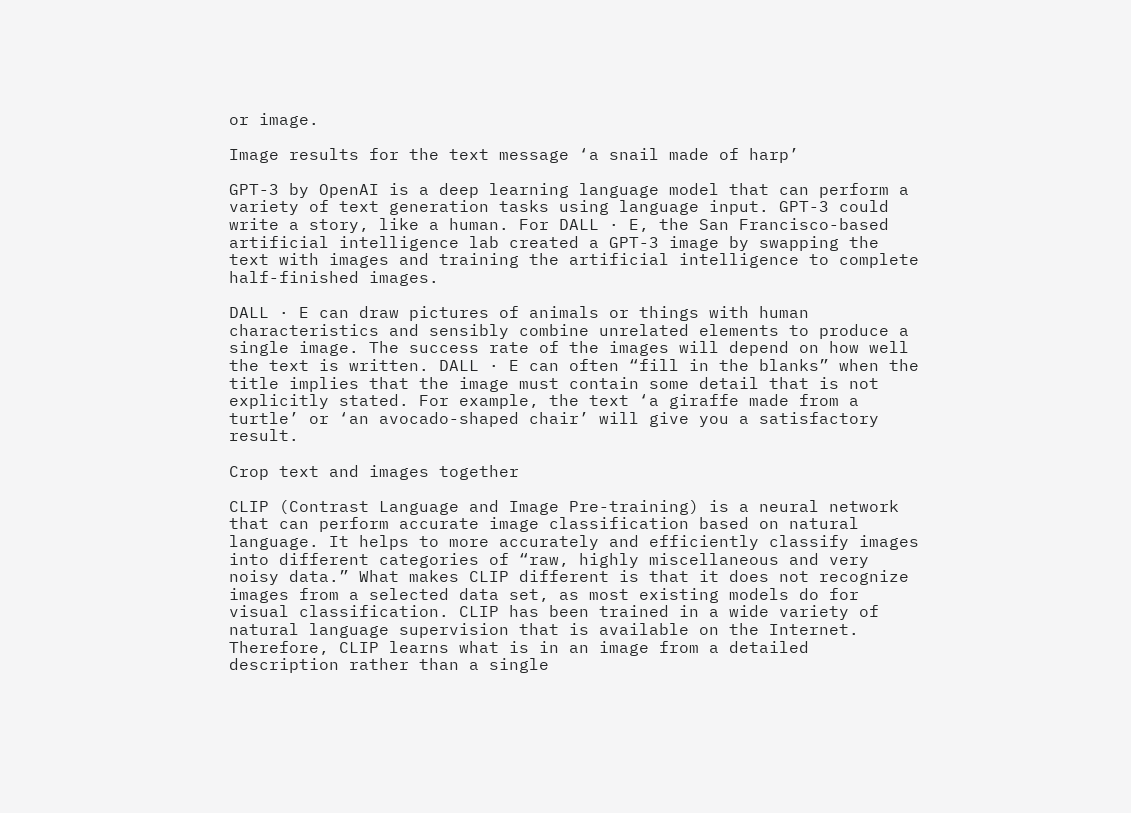or image.

Image results for the text message ‘a snail made of harp’

GPT-3 by OpenAI is a deep learning language model that can perform a variety of text generation tasks using language input. GPT-3 could write a story, like a human. For DALL · E, the San Francisco-based artificial intelligence lab created a GPT-3 image by swapping the text with images and training the artificial intelligence to complete half-finished images.

DALL · E can draw pictures of animals or things with human characteristics and sensibly combine unrelated elements to produce a single image. The success rate of the images will depend on how well the text is written. DALL · E can often “fill in the blanks” when the title implies that the image must contain some detail that is not explicitly stated. For example, the text ‘a giraffe made from a turtle’ or ‘an avocado-shaped chair’ will give you a satisfactory result.

Crop text and images together

CLIP (Contrast Language and Image Pre-training) is a neural network that can perform accurate image classification based on natural language. It helps to more accurately and efficiently classify images into different categories of “raw, highly miscellaneous and very noisy data.” What makes CLIP different is that it does not recognize images from a selected data set, as most existing models do for visual classification. CLIP has been trained in a wide variety of natural language supervision that is available on the Internet. Therefore, CLIP learns what is in an image from a detailed description rather than a single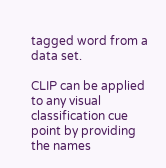tagged word from a data set.

CLIP can be applied to any visual classification cue point by providing the names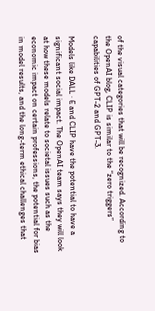of the visual categories that will be recognized. According to the OpenAI blog, CLIP is similar to the “zero triggers” capabilities of GPT-2 and GPT-3.

Models like DALL · E and CLIP have the potential to have a significant social impact. The OpenAI team says they will look at how these models relate to societal issues such as the economic impact on certain professions, the potential for bias in model results, and the long-term ethical challenges that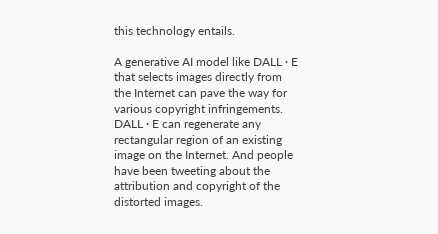this technology entails.

A generative AI model like DALL · E that selects images directly from the Internet can pave the way for various copyright infringements. DALL · E can regenerate any rectangular region of an existing image on the Internet. And people have been tweeting about the attribution and copyright of the distorted images.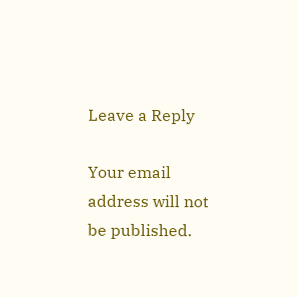Leave a Reply

Your email address will not be published.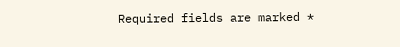Required fields are marked *